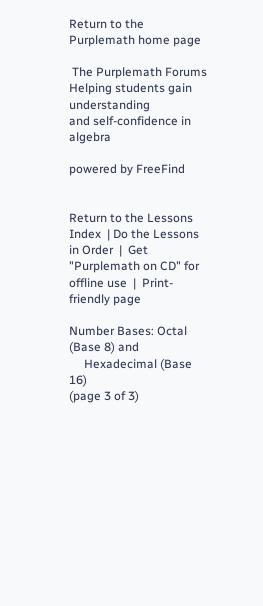Return to the Purplemath home page

 The Purplemath Forums
Helping students gain understanding
and self-confidence in algebra

powered by FreeFind


Return to the Lessons Index  | Do the Lessons in Order  |  Get "Purplemath on CD" for offline use  |  Print-friendly page

Number Bases: Octal (Base 8) and
     Hexadecimal (Base 16)
(page 3 of 3)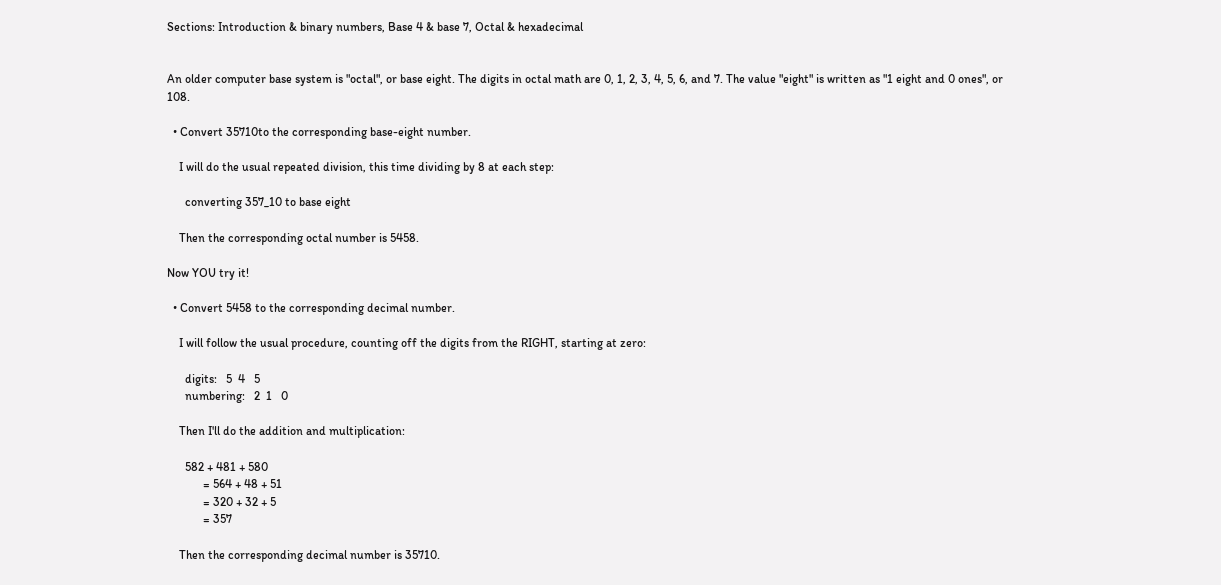Sections: Introduction & binary numbers, Base 4 & base 7, Octal & hexadecimal


An older computer base system is "octal", or base eight. The digits in octal math are 0, 1, 2, 3, 4, 5, 6, and 7. The value "eight" is written as "1 eight and 0 ones", or 108.

  • Convert 35710to the corresponding base-eight number.

    I will do the usual repeated division, this time dividing by 8 at each step:

      converting 357_10 to base eight

    Then the corresponding octal number is 5458.

Now YOU try it!

  • Convert 5458 to the corresponding decimal number.

    I will follow the usual procedure, counting off the digits from the RIGHT, starting at zero:

      digits:   5  4   5
      numbering:   2  1   0

    Then I'll do the addition and multiplication:

      582 + 481 + 580
            = 564 + 48 + 51
            = 320 + 32 + 5
            = 357

    Then the corresponding decimal number is 35710.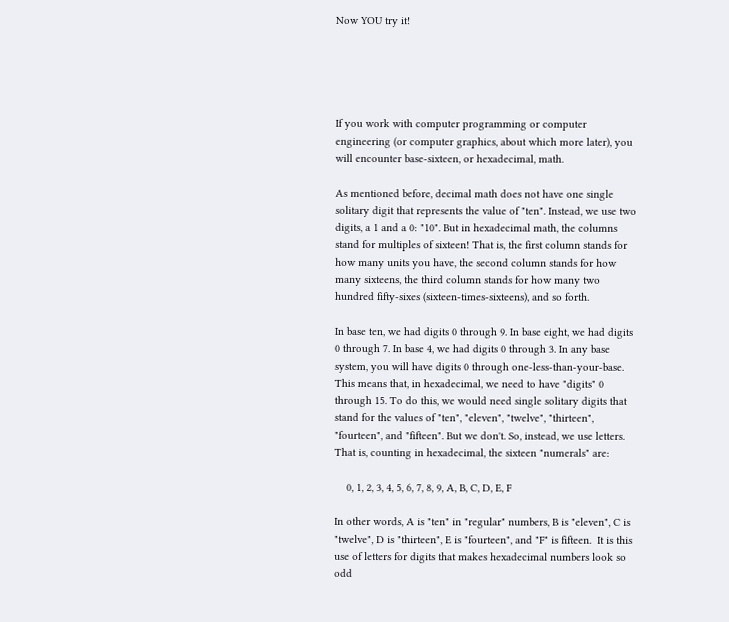Now YOU try it!





If you work with computer programming or computer engineering (or computer graphics, about which more later), you will encounter base-sixteen, or hexadecimal, math.

As mentioned before, decimal math does not have one single solitary digit that represents the value of "ten". Instead, we use two digits, a 1 and a 0: "10". But in hexadecimal math, the columns stand for multiples of sixteen! That is, the first column stands for how many units you have, the second column stands for how many sixteens, the third column stands for how many two hundred fifty-sixes (sixteen-times-sixteens), and so forth.

In base ten, we had digits 0 through 9. In base eight, we had digits 0 through 7. In base 4, we had digits 0 through 3. In any base system, you will have digits 0 through one-less-than-your-base. This means that, in hexadecimal, we need to have "digits" 0 through 15. To do this, we would need single solitary digits that stand for the values of "ten", "eleven", "twelve", "thirteen", "fourteen", and "fifteen". But we don't. So, instead, we use letters. That is, counting in hexadecimal, the sixteen "numerals" are:

    0, 1, 2, 3, 4, 5, 6, 7, 8, 9, A, B, C, D, E, F

In other words, A is "ten" in "regular" numbers, B is "eleven", C is "twelve", D is "thirteen", E is "fourteen", and "F" is fifteen.  It is this use of letters for digits that makes hexadecimal numbers look so odd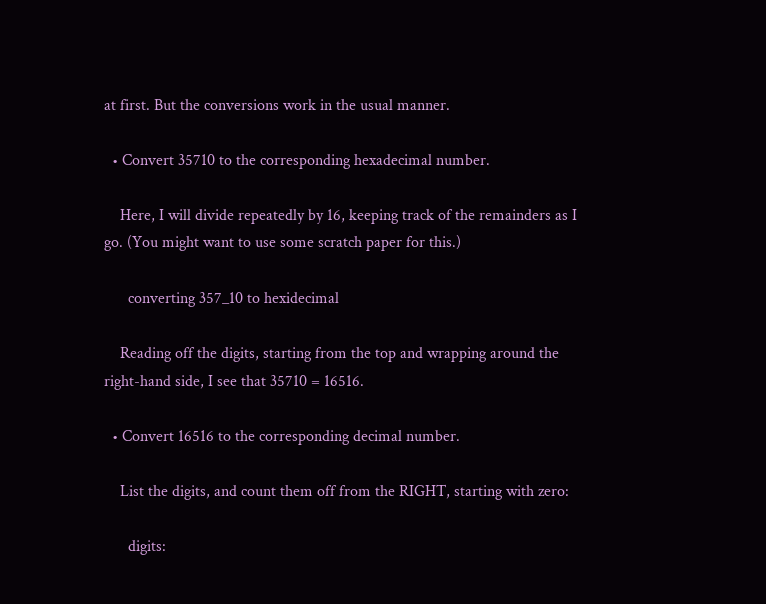at first. But the conversions work in the usual manner.

  • Convert 35710 to the corresponding hexadecimal number.

    Here, I will divide repeatedly by 16, keeping track of the remainders as I go. (You might want to use some scratch paper for this.)

      converting 357_10 to hexidecimal

    Reading off the digits, starting from the top and wrapping around the right-hand side, I see that 35710 = 16516.

  • Convert 16516 to the corresponding decimal number.

    List the digits, and count them off from the RIGHT, starting with zero:

      digits: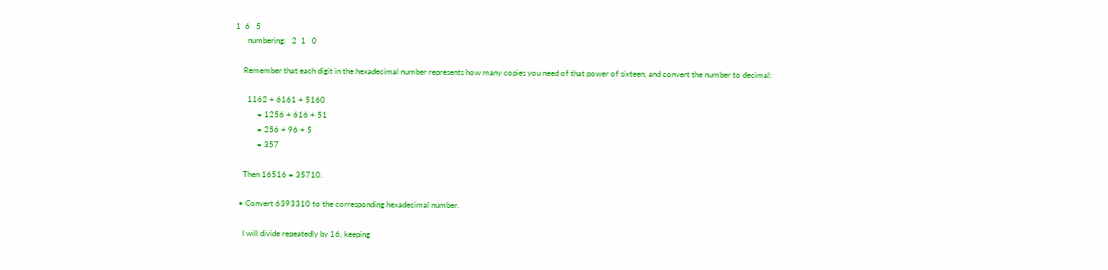1  6   5
      numbering:   2  1   0

    Remember that each digit in the hexadecimal number represents how many copies you need of that power of sixteen, and convert the number to decimal:

      1162 + 6161 + 5160
           = 1256 + 616 + 51
           = 256 + 96 + 5
           = 357

    Then 16516 = 35710.

  • Convert 6393310 to the corresponding hexadecimal number.

    I will divide repeatedly by 16, keeping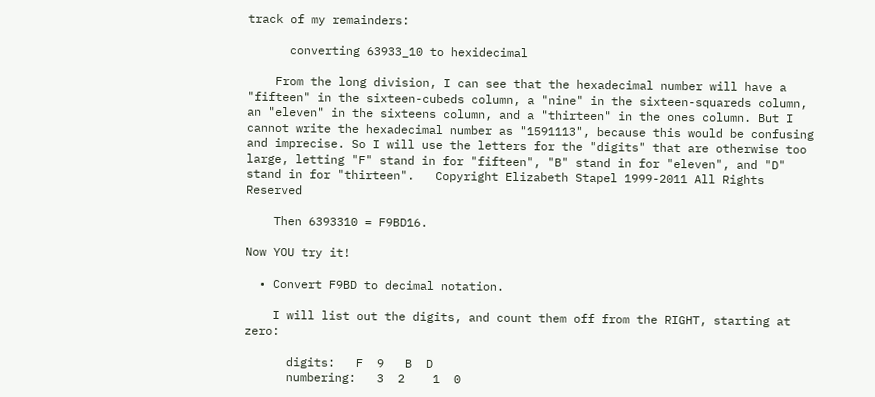track of my remainders:

      converting 63933_10 to hexidecimal

    From the long division, I can see that the hexadecimal number will have a "fifteen" in the sixteen-cubeds column, a "nine" in the sixteen-squareds column, an "eleven" in the sixteens column, and a "thirteen" in the ones column. But I cannot write the hexadecimal number as "1591113", because this would be confusing and imprecise. So I will use the letters for the "digits" that are otherwise too large, letting "F" stand in for "fifteen", "B" stand in for "eleven", and "D" stand in for "thirteen".   Copyright Elizabeth Stapel 1999-2011 All Rights Reserved

    Then 6393310 = F9BD16.

Now YOU try it!

  • Convert F9BD to decimal notation.

    I will list out the digits, and count them off from the RIGHT, starting at zero:

      digits:   F  9   B  D
      numbering:   3  2    1  0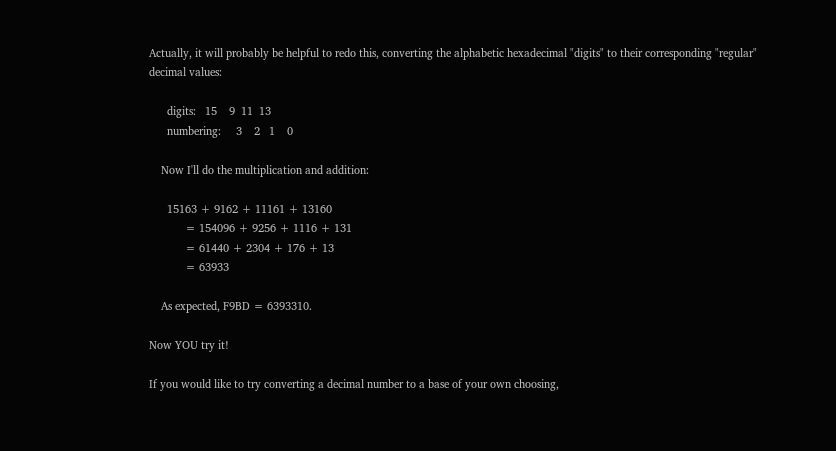Actually, it will probably be helpful to redo this, converting the alphabetic hexadecimal "digits" to their corresponding "regular" decimal values:

      digits:   15    9  11  13
      numbering:     3    2   1    0

    Now I'll do the multiplication and addition:

      15163 + 9162 + 11161 + 13160
            = 154096 + 9256 + 1116 + 131
            = 61440 + 2304 + 176 + 13
            = 63933

    As expected, F9BD = 6393310.

Now YOU try it!

If you would like to try converting a decimal number to a base of your own choosing,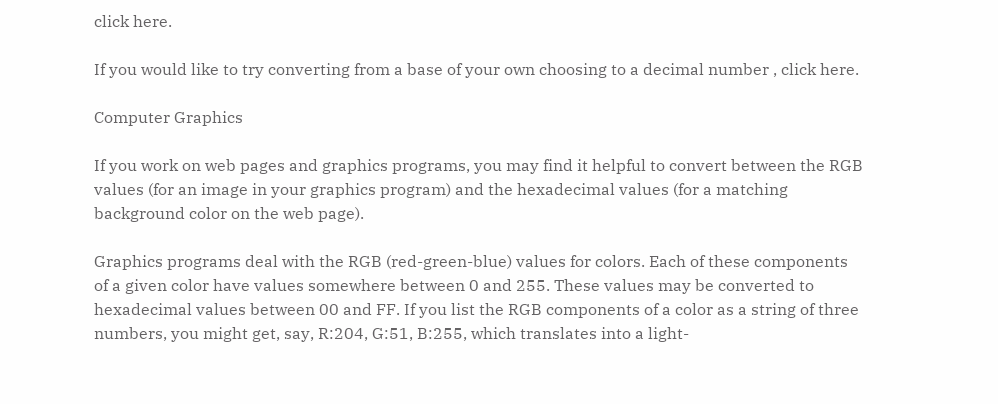click here.

If you would like to try converting from a base of your own choosing to a decimal number , click here.

Computer Graphics

If you work on web pages and graphics programs, you may find it helpful to convert between the RGB values (for an image in your graphics program) and the hexadecimal values (for a matching background color on the web page).

Graphics programs deal with the RGB (red-green-blue) values for colors. Each of these components of a given color have values somewhere between 0 and 255. These values may be converted to hexadecimal values between 00 and FF. If you list the RGB components of a color as a string of three numbers, you might get, say, R:204, G:51, B:255, which translates into a light-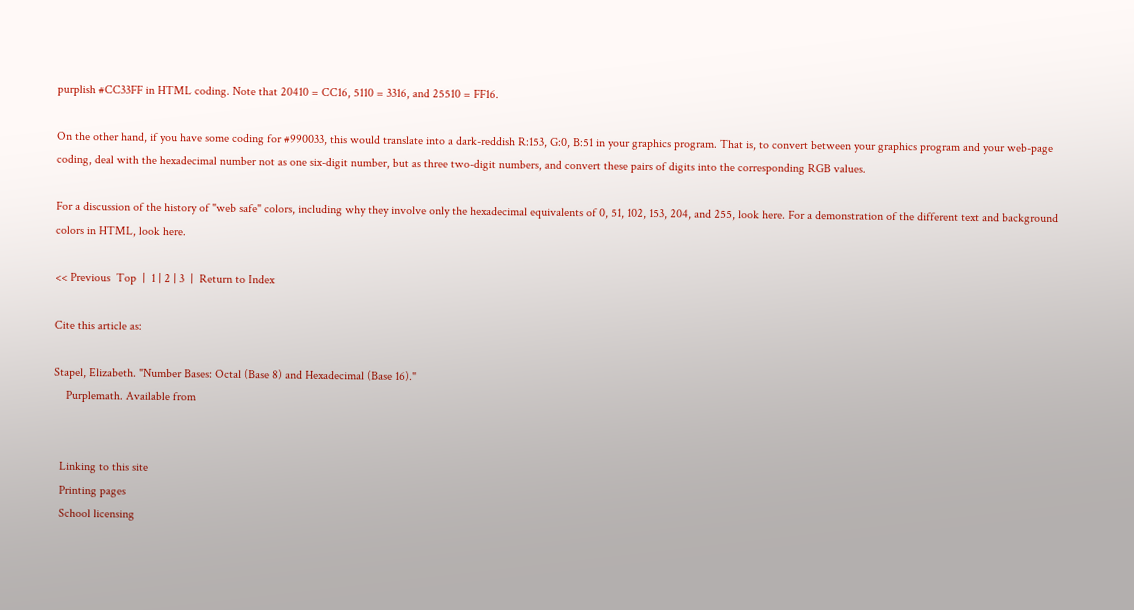purplish #CC33FF in HTML coding. Note that 20410 = CC16, 5110 = 3316, and 25510 = FF16.

On the other hand, if you have some coding for #990033, this would translate into a dark-reddish R:153, G:0, B:51 in your graphics program. That is, to convert between your graphics program and your web-page coding, deal with the hexadecimal number not as one six-digit number, but as three two-digit numbers, and convert these pairs of digits into the corresponding RGB values.

For a discussion of the history of "web safe" colors, including why they involve only the hexadecimal equivalents of 0, 51, 102, 153, 204, and 255, look here. For a demonstration of the different text and background colors in HTML, look here.

<< Previous  Top  |  1 | 2 | 3  |  Return to Index

Cite this article as:

Stapel, Elizabeth. "Number Bases: Octal (Base 8) and Hexadecimal (Base 16)."
    Purplemath. Available from


  Linking to this site
  Printing pages
  School licensing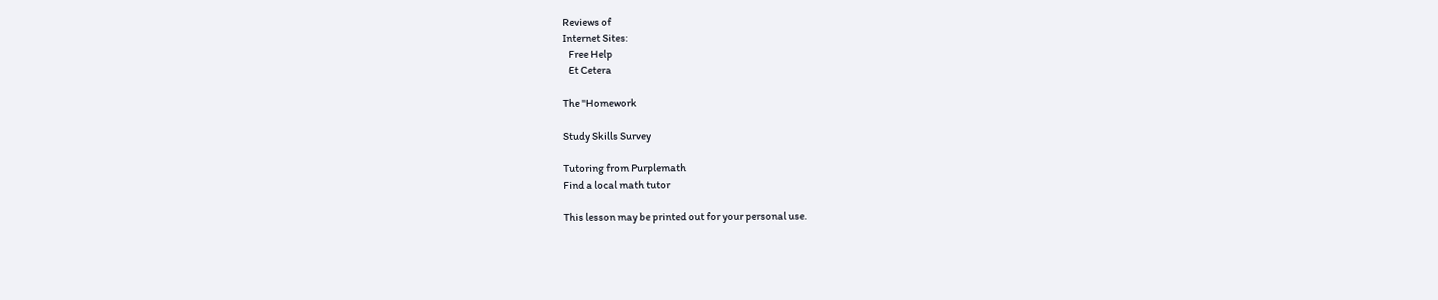Reviews of
Internet Sites:
   Free Help
   Et Cetera

The "Homework

Study Skills Survey

Tutoring from Purplemath
Find a local math tutor

This lesson may be printed out for your personal use.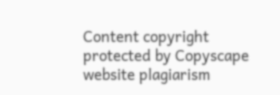Content copyright protected by Copyscape website plagiarism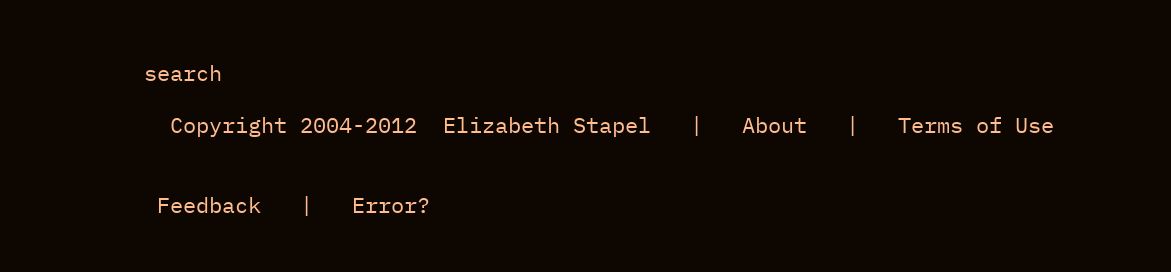search

  Copyright 2004-2012  Elizabeth Stapel   |   About   |   Terms of Use


 Feedback   |   Error?